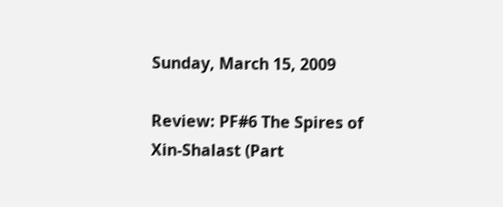Sunday, March 15, 2009

Review: PF#6 The Spires of Xin-Shalast (Part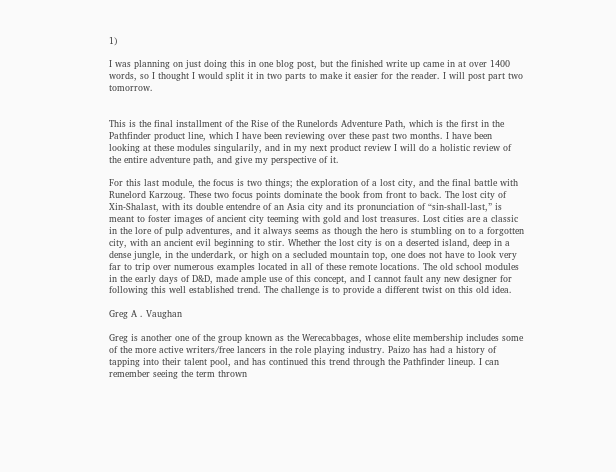1)

I was planning on just doing this in one blog post, but the finished write up came in at over 1400 words, so I thought I would split it in two parts to make it easier for the reader. I will post part two tomorrow.


This is the final installment of the Rise of the Runelords Adventure Path, which is the first in the Pathfinder product line, which I have been reviewing over these past two months. I have been looking at these modules singularily, and in my next product review I will do a holistic review of the entire adventure path, and give my perspective of it.

For this last module, the focus is two things; the exploration of a lost city, and the final battle with Runelord Karzoug. These two focus points dominate the book from front to back. The lost city of Xin-Shalast, with its double entendre of an Asia city and its pronunciation of “sin-shall-last,” is meant to foster images of ancient city teeming with gold and lost treasures. Lost cities are a classic in the lore of pulp adventures, and it always seems as though the hero is stumbling on to a forgotten city, with an ancient evil beginning to stir. Whether the lost city is on a deserted island, deep in a dense jungle, in the underdark, or high on a secluded mountain top, one does not have to look very far to trip over numerous examples located in all of these remote locations. The old school modules in the early days of D&D, made ample use of this concept, and I cannot fault any new designer for following this well established trend. The challenge is to provide a different twist on this old idea.

Greg A . Vaughan

Greg is another one of the group known as the Werecabbages, whose elite membership includes some of the more active writers/free lancers in the role playing industry. Paizo has had a history of tapping into their talent pool, and has continued this trend through the Pathfinder lineup. I can remember seeing the term thrown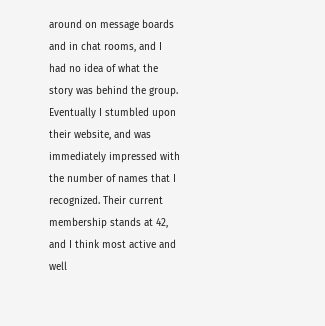around on message boards and in chat rooms, and I had no idea of what the story was behind the group. Eventually I stumbled upon their website, and was immediately impressed with the number of names that I recognized. Their current membership stands at 42, and I think most active and well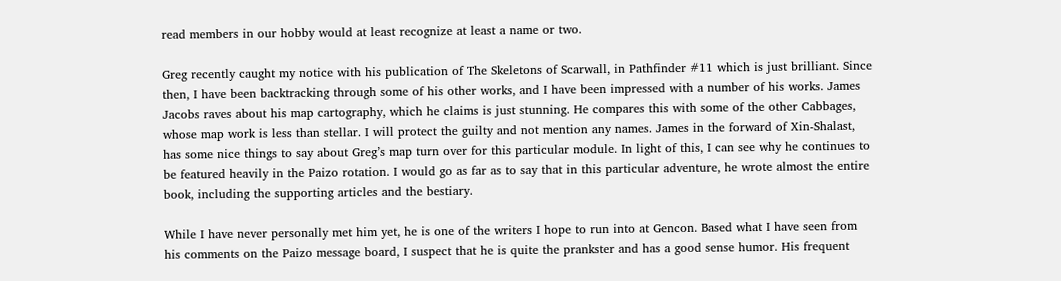read members in our hobby would at least recognize at least a name or two.

Greg recently caught my notice with his publication of The Skeletons of Scarwall, in Pathfinder #11 which is just brilliant. Since then, I have been backtracking through some of his other works, and I have been impressed with a number of his works. James Jacobs raves about his map cartography, which he claims is just stunning. He compares this with some of the other Cabbages, whose map work is less than stellar. I will protect the guilty and not mention any names. James in the forward of Xin-Shalast, has some nice things to say about Greg’s map turn over for this particular module. In light of this, I can see why he continues to be featured heavily in the Paizo rotation. I would go as far as to say that in this particular adventure, he wrote almost the entire book, including the supporting articles and the bestiary.

While I have never personally met him yet, he is one of the writers I hope to run into at Gencon. Based what I have seen from his comments on the Paizo message board, I suspect that he is quite the prankster and has a good sense humor. His frequent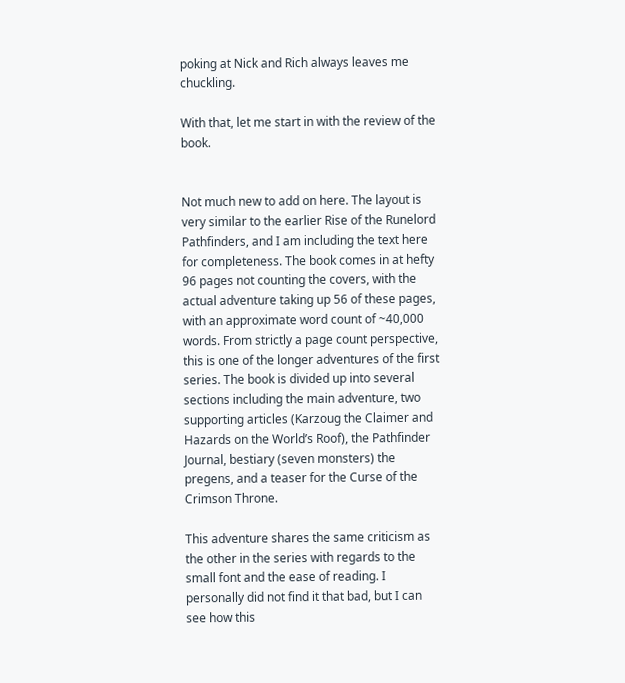poking at Nick and Rich always leaves me chuckling.

With that, let me start in with the review of the book.


Not much new to add on here. The layout is very similar to the earlier Rise of the Runelord Pathfinders, and I am including the text here for completeness. The book comes in at hefty 96 pages not counting the covers, with the actual adventure taking up 56 of these pages, with an approximate word count of ~40,000 words. From strictly a page count perspective, this is one of the longer adventures of the first series. The book is divided up into several sections including the main adventure, two supporting articles (Karzoug the Claimer and Hazards on the World’s Roof), the Pathfinder Journal, bestiary (seven monsters) the pregens, and a teaser for the Curse of the Crimson Throne.

This adventure shares the same criticism as the other in the series with regards to the small font and the ease of reading. I personally did not find it that bad, but I can see how this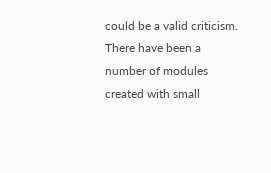could be a valid criticism. There have been a number of modules created with small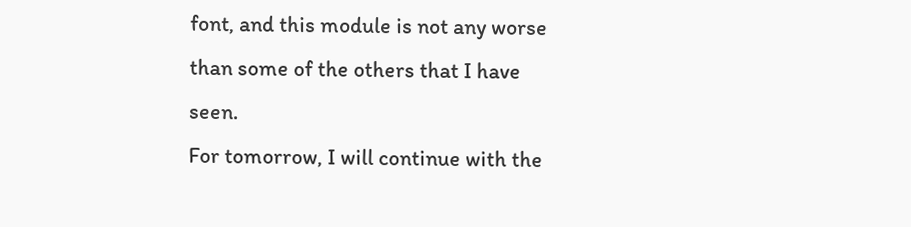font, and this module is not any worse than some of the others that I have seen.
For tomorrow, I will continue with the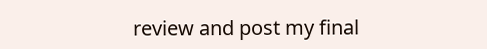review and post my final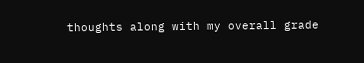thoughts along with my overall grade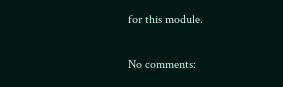for this module.

No comments: